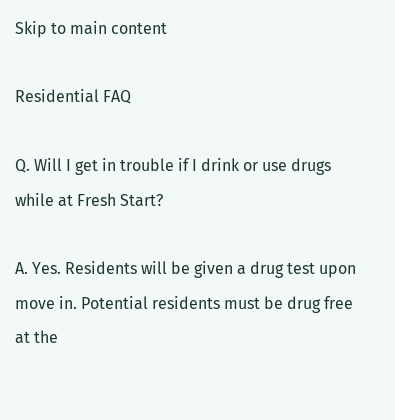Skip to main content

Residential FAQ

Q. Will I get in trouble if I drink or use drugs while at Fresh Start?

A. Yes. Residents will be given a drug test upon move in. Potential residents must be drug free at the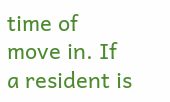time of move in. If a resident is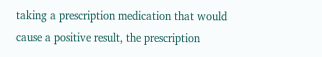taking a prescription medication that would cause a positive result, the prescription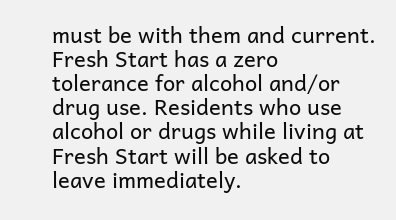must be with them and current. Fresh Start has a zero tolerance for alcohol and/or drug use. Residents who use alcohol or drugs while living at Fresh Start will be asked to leave immediately.